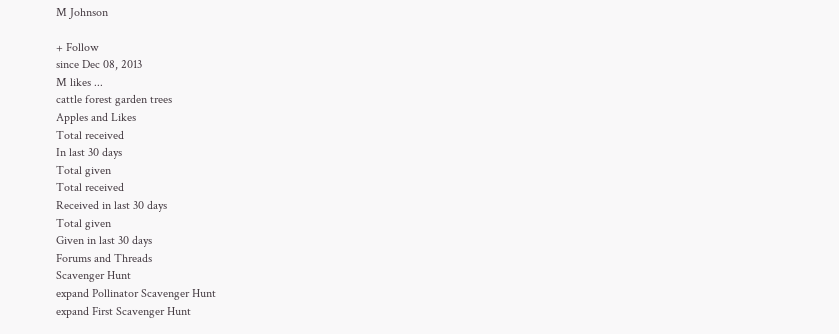M Johnson

+ Follow
since Dec 08, 2013
M likes ...
cattle forest garden trees
Apples and Likes
Total received
In last 30 days
Total given
Total received
Received in last 30 days
Total given
Given in last 30 days
Forums and Threads
Scavenger Hunt
expand Pollinator Scavenger Hunt
expand First Scavenger Hunt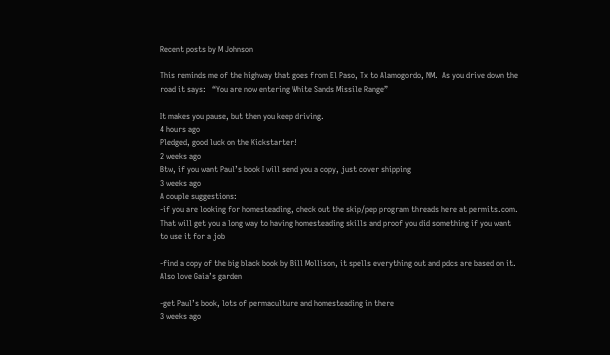Recent posts by M Johnson

This reminds me of the highway that goes from El Paso, Tx to Alamogordo, NM.  As you drive down the road it says:   “You are now entering White Sands Missile Range”

It makes you pause, but then you keep driving.
4 hours ago
Pledged, good luck on the Kickstarter!
2 weeks ago
Btw, if you want Paul’s book I will send you a copy, just cover shipping
3 weeks ago
A couple suggestions:
-if you are looking for homesteading, check out the skip/pep program threads here at permits.com.  That will get you a long way to having homesteading skills and proof you did something if you want to use it for a job

-find a copy of the big black book by Bill Mollison, it spells everything out and pdcs are based on it.  Also love Gaia’s garden

-get Paul’s book, lots of permaculture and homesteading in there
3 weeks ago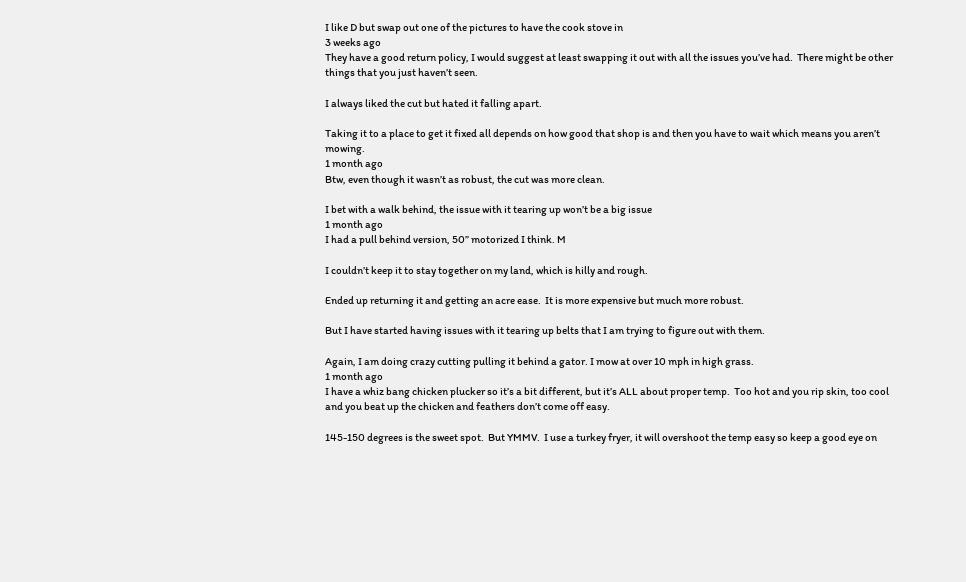I like D but swap out one of the pictures to have the cook stove in
3 weeks ago
They have a good return policy, I would suggest at least swapping it out with all the issues you’ve had.  There might be other things that you just haven’t seen.

I always liked the cut but hated it falling apart.

Taking it to a place to get it fixed all depends on how good that shop is and then you have to wait which means you aren’t mowing.
1 month ago
Btw, even though it wasn’t as robust, the cut was more clean.

I bet with a walk behind, the issue with it tearing up won’t be a big issue
1 month ago
I had a pull behind version, 50” motorized I think. M

I couldn’t keep it to stay together on my land, which is hilly and rough.

Ended up returning it and getting an acre ease.  It is more expensive but much more robust.

But I have started having issues with it tearing up belts that I am trying to figure out with them.

Again, I am doing crazy cutting pulling it behind a gator. I mow at over 10 mph in high grass.
1 month ago
I have a whiz bang chicken plucker so it’s a bit different, but it’s ALL about proper temp.  Too hot and you rip skin, too cool and you beat up the chicken and feathers don’t come off easy.

145-150 degrees is the sweet spot.  But YMMV.  I use a turkey fryer, it will overshoot the temp easy so keep a good eye on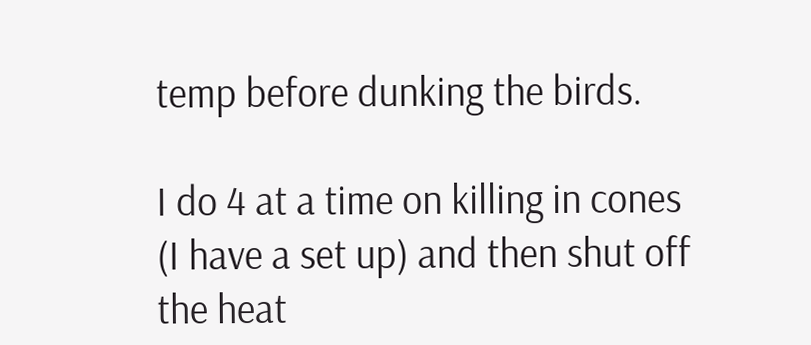temp before dunking the birds.

I do 4 at a time on killing in cones (I have a set up) and then shut off the heat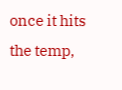once it hits the temp,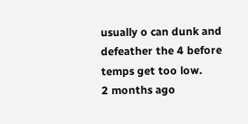usually o can dunk and defeather the 4 before temps get too low.
2 months ago